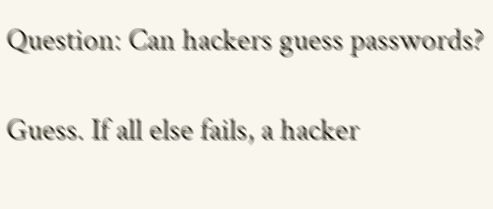Question: Can hackers guess passwords?

Guess. If all else fails, a hacker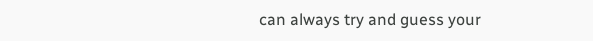can always try and guess your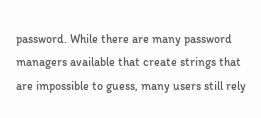password. While there are many password managers available that create strings that are impossible to guess, many users still rely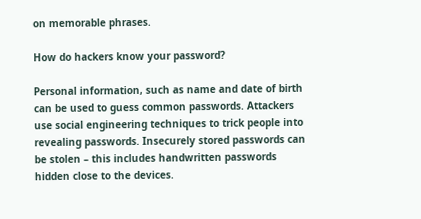on memorable phrases.

How do hackers know your password?

Personal information, such as name and date of birth can be used to guess common passwords. Attackers use social engineering techniques to trick people into revealing passwords. Insecurely stored passwords can be stolen – this includes handwritten passwords hidden close to the devices.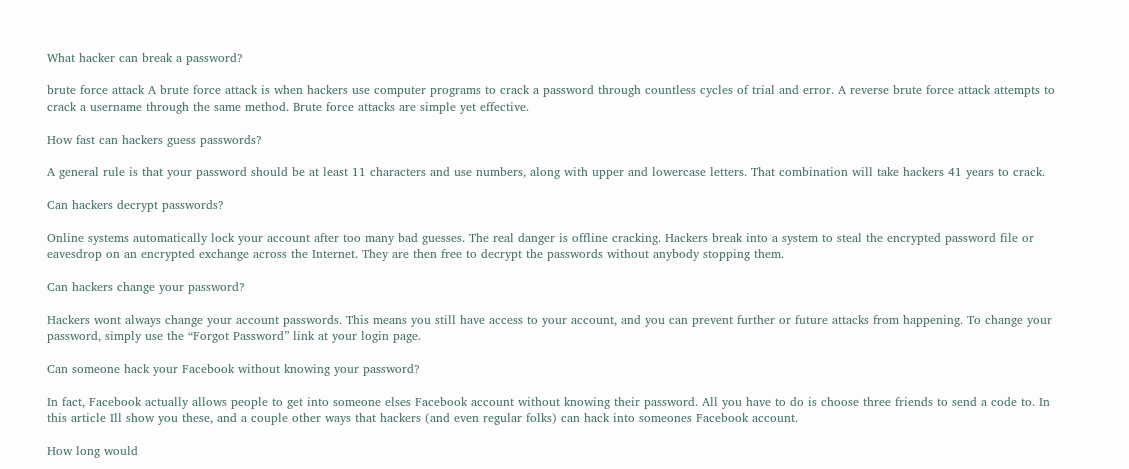What hacker can break a password?

brute force attack A brute force attack is when hackers use computer programs to crack a password through countless cycles of trial and error. A reverse brute force attack attempts to crack a username through the same method. Brute force attacks are simple yet effective.

How fast can hackers guess passwords?

A general rule is that your password should be at least 11 characters and use numbers, along with upper and lowercase letters. That combination will take hackers 41 years to crack.

Can hackers decrypt passwords?

Online systems automatically lock your account after too many bad guesses. The real danger is offline cracking. Hackers break into a system to steal the encrypted password file or eavesdrop on an encrypted exchange across the Internet. They are then free to decrypt the passwords without anybody stopping them.

Can hackers change your password?

Hackers wont always change your account passwords. This means you still have access to your account, and you can prevent further or future attacks from happening. To change your password, simply use the “Forgot Password” link at your login page.

Can someone hack your Facebook without knowing your password?

In fact, Facebook actually allows people to get into someone elses Facebook account without knowing their password. All you have to do is choose three friends to send a code to. In this article Ill show you these, and a couple other ways that hackers (and even regular folks) can hack into someones Facebook account.

How long would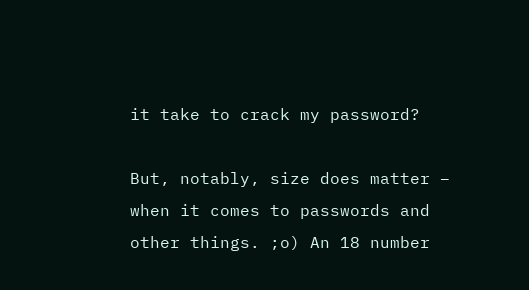it take to crack my password?

But, notably, size does matter – when it comes to passwords and other things. ;o) An 18 number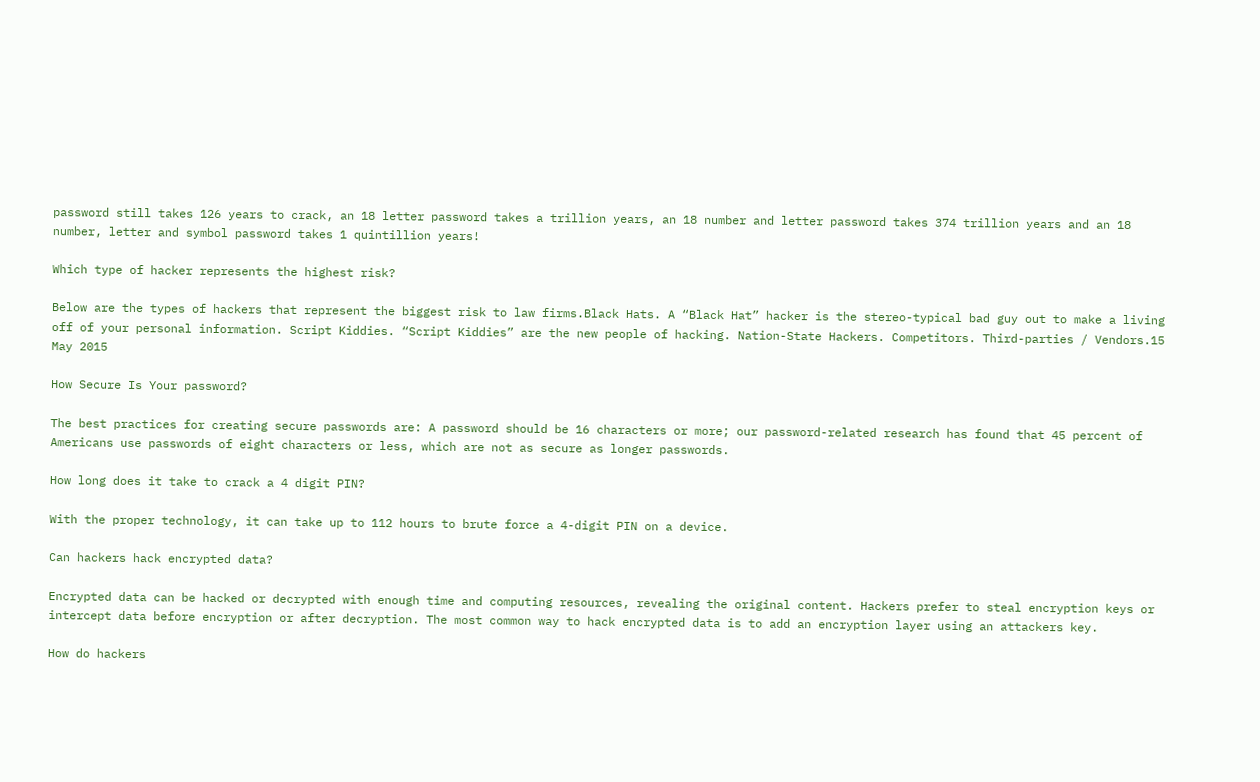password still takes 126 years to crack, an 18 letter password takes a trillion years, an 18 number and letter password takes 374 trillion years and an 18 number, letter and symbol password takes 1 quintillion years!

Which type of hacker represents the highest risk?

Below are the types of hackers that represent the biggest risk to law firms.Black Hats. A “Black Hat” hacker is the stereo-typical bad guy out to make a living off of your personal information. Script Kiddies. “Script Kiddies” are the new people of hacking. Nation-State Hackers. Competitors. Third-parties / Vendors.15 May 2015

How Secure Is Your password?

The best practices for creating secure passwords are: A password should be 16 characters or more; our password-related research has found that 45 percent of Americans use passwords of eight characters or less, which are not as secure as longer passwords.

How long does it take to crack a 4 digit PIN?

With the proper technology, it can take up to 112 hours to brute force a 4-digit PIN on a device.

Can hackers hack encrypted data?

Encrypted data can be hacked or decrypted with enough time and computing resources, revealing the original content. Hackers prefer to steal encryption keys or intercept data before encryption or after decryption. The most common way to hack encrypted data is to add an encryption layer using an attackers key.

How do hackers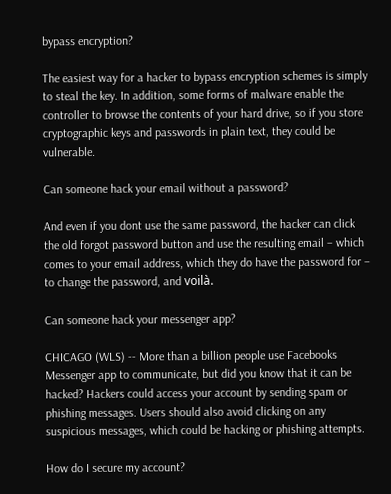bypass encryption?

The easiest way for a hacker to bypass encryption schemes is simply to steal the key. In addition, some forms of malware enable the controller to browse the contents of your hard drive, so if you store cryptographic keys and passwords in plain text, they could be vulnerable.

Can someone hack your email without a password?

And even if you dont use the same password, the hacker can click the old forgot password button and use the resulting email – which comes to your email address, which they do have the password for – to change the password, and voilà.

Can someone hack your messenger app?

CHICAGO (WLS) -- More than a billion people use Facebooks Messenger app to communicate, but did you know that it can be hacked? Hackers could access your account by sending spam or phishing messages. Users should also avoid clicking on any suspicious messages, which could be hacking or phishing attempts.

How do I secure my account?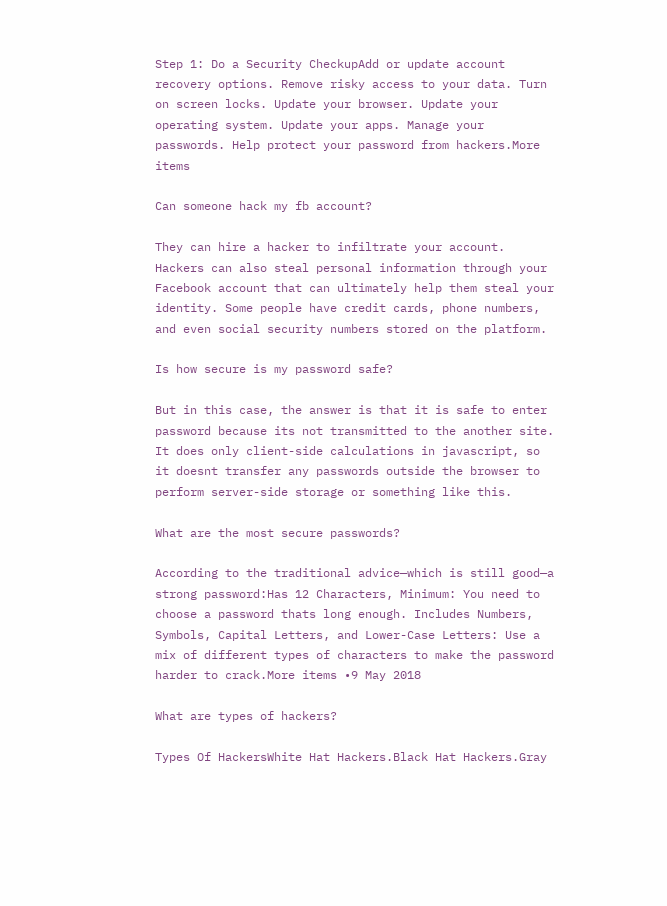Step 1: Do a Security CheckupAdd or update account recovery options. Remove risky access to your data. Turn on screen locks. Update your browser. Update your operating system. Update your apps. Manage your passwords. Help protect your password from hackers.More items

Can someone hack my fb account?

They can hire a hacker to infiltrate your account. Hackers can also steal personal information through your Facebook account that can ultimately help them steal your identity. Some people have credit cards, phone numbers, and even social security numbers stored on the platform.

Is how secure is my password safe?

But in this case, the answer is that it is safe to enter password because its not transmitted to the another site. It does only client-side calculations in javascript, so it doesnt transfer any passwords outside the browser to perform server-side storage or something like this.

What are the most secure passwords?

According to the traditional advice—which is still good—a strong password:Has 12 Characters, Minimum: You need to choose a password thats long enough. Includes Numbers, Symbols, Capital Letters, and Lower-Case Letters: Use a mix of different types of characters to make the password harder to crack.More items •9 May 2018

What are types of hackers?

Types Of HackersWhite Hat Hackers.Black Hat Hackers.Gray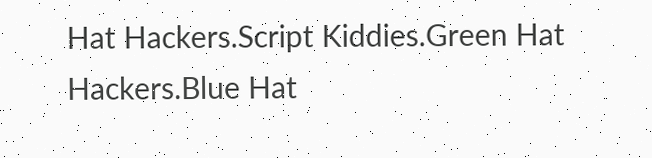Hat Hackers.Script Kiddies.Green Hat Hackers.Blue Hat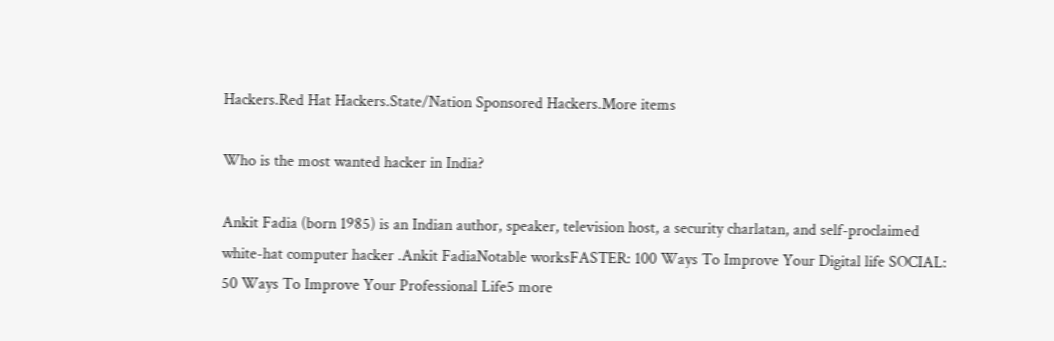Hackers.Red Hat Hackers.State/Nation Sponsored Hackers.More items

Who is the most wanted hacker in India?

Ankit Fadia (born 1985) is an Indian author, speaker, television host, a security charlatan, and self-proclaimed white-hat computer hacker .Ankit FadiaNotable worksFASTER: 100 Ways To Improve Your Digital life SOCIAL: 50 Ways To Improve Your Professional Life5 more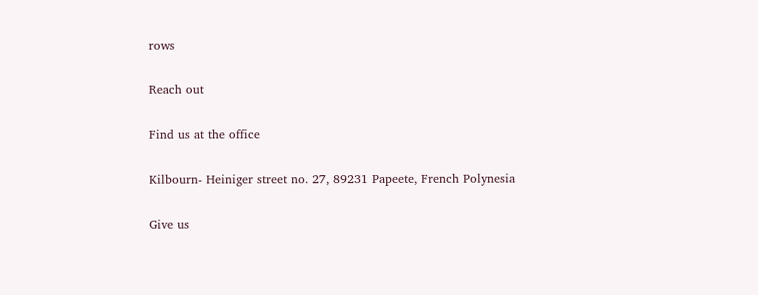rows

Reach out

Find us at the office

Kilbourn- Heiniger street no. 27, 89231 Papeete, French Polynesia

Give us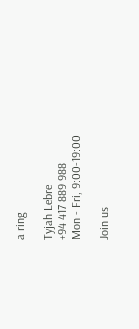a ring

Tyjah Lebre
+94 417 889 988
Mon - Fri, 9:00-19:00

Join us